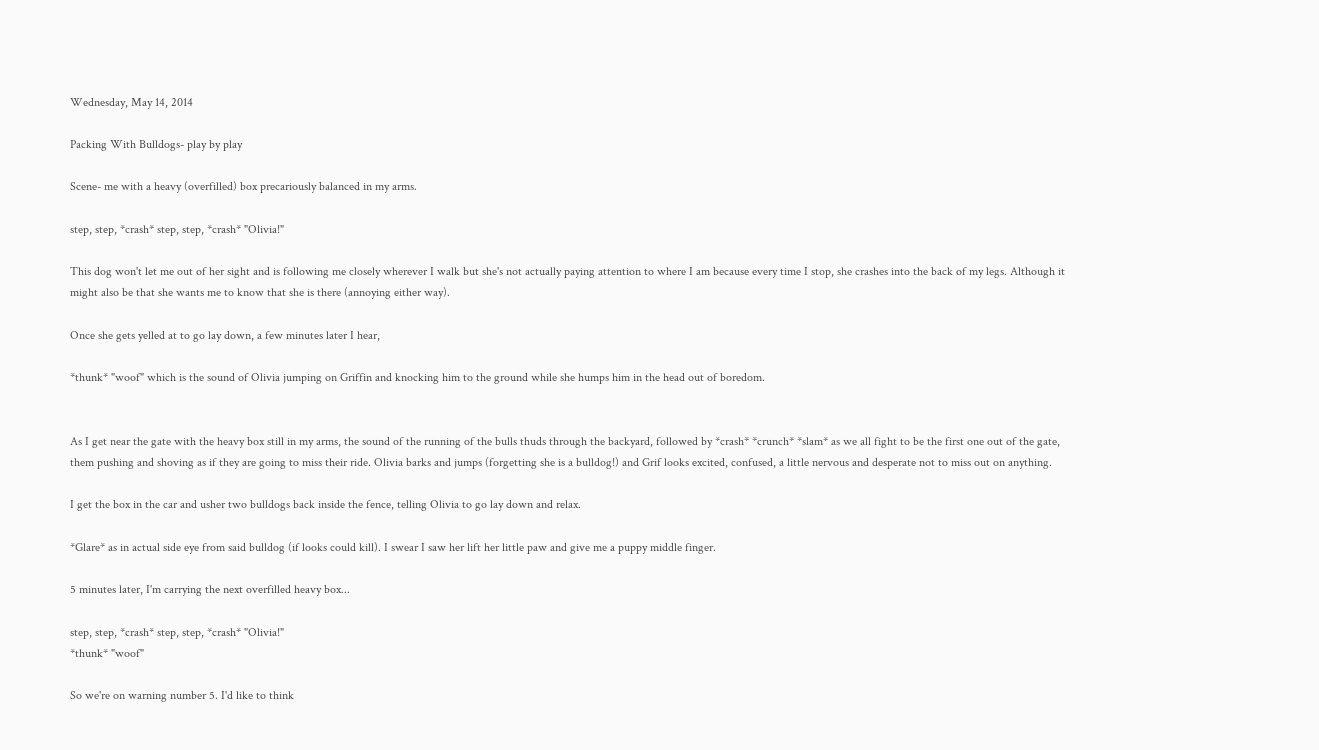Wednesday, May 14, 2014

Packing With Bulldogs- play by play

Scene- me with a heavy (overfilled) box precariously balanced in my arms.

step, step, *crash* step, step, *crash* "Olivia!"

This dog won't let me out of her sight and is following me closely wherever I walk but she's not actually paying attention to where I am because every time I stop, she crashes into the back of my legs. Although it might also be that she wants me to know that she is there (annoying either way).

Once she gets yelled at to go lay down, a few minutes later I hear,

*thunk* "woof" which is the sound of Olivia jumping on Griffin and knocking him to the ground while she humps him in the head out of boredom.


As I get near the gate with the heavy box still in my arms, the sound of the running of the bulls thuds through the backyard, followed by *crash* *crunch* *slam* as we all fight to be the first one out of the gate, them pushing and shoving as if they are going to miss their ride. Olivia barks and jumps (forgetting she is a bulldog!) and Grif looks excited, confused, a little nervous and desperate not to miss out on anything.

I get the box in the car and usher two bulldogs back inside the fence, telling Olivia to go lay down and relax.

*Glare* as in actual side eye from said bulldog (if looks could kill). I swear I saw her lift her little paw and give me a puppy middle finger.

5 minutes later, I'm carrying the next overfilled heavy box...

step, step, *crash* step, step, *crash* "Olivia!"
*thunk* "woof"

So we're on warning number 5. I'd like to think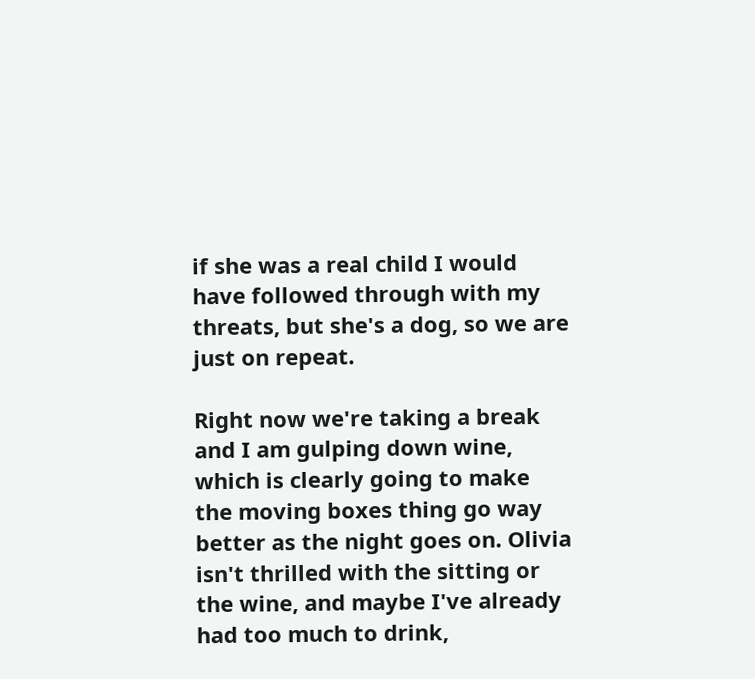if she was a real child I would have followed through with my threats, but she's a dog, so we are just on repeat.

Right now we're taking a break and I am gulping down wine, which is clearly going to make the moving boxes thing go way better as the night goes on. Olivia isn't thrilled with the sitting or the wine, and maybe I've already had too much to drink,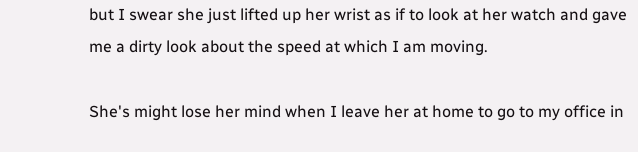but I swear she just lifted up her wrist as if to look at her watch and gave me a dirty look about the speed at which I am moving.

She's might lose her mind when I leave her at home to go to my office in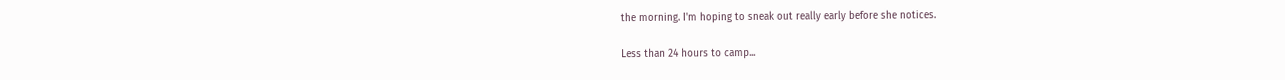the morning. I'm hoping to sneak out really early before she notices.

Less than 24 hours to camp...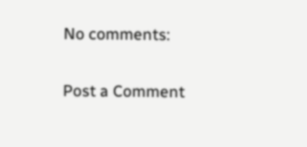No comments:

Post a Comment